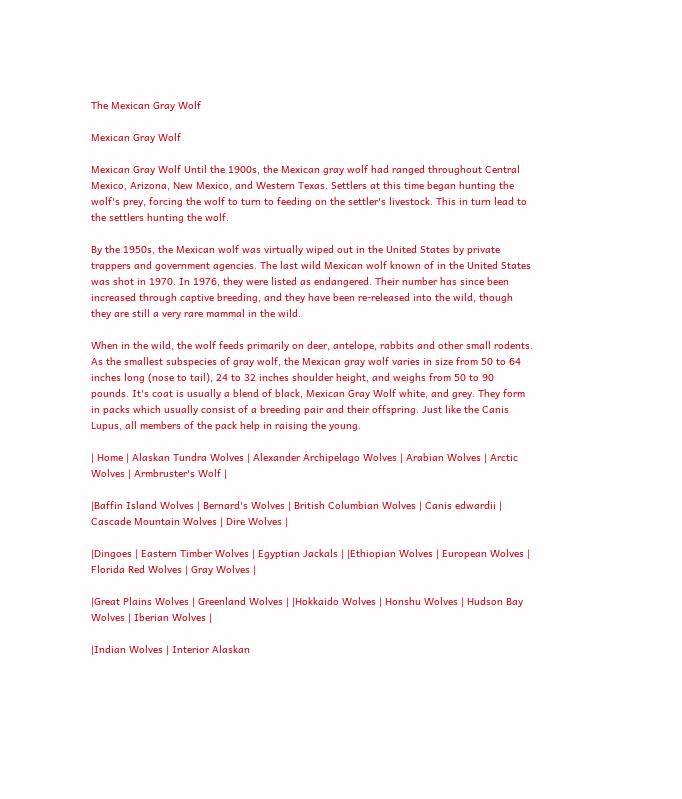The Mexican Gray Wolf

Mexican Gray Wolf

Mexican Gray Wolf Until the 1900s, the Mexican gray wolf had ranged throughout Central Mexico, Arizona, New Mexico, and Western Texas. Settlers at this time began hunting the wolf's prey, forcing the wolf to turn to feeding on the settler's livestock. This in turn lead to the settlers hunting the wolf.

By the 1950s, the Mexican wolf was virtually wiped out in the United States by private trappers and government agencies. The last wild Mexican wolf known of in the United States was shot in 1970. In 1976, they were listed as endangered. Their number has since been increased through captive breeding, and they have been re-released into the wild, though they are still a very rare mammal in the wild.

When in the wild, the wolf feeds primarily on deer, antelope, rabbits and other small rodents. As the smallest subspecies of gray wolf, the Mexican gray wolf varies in size from 50 to 64 inches long (nose to tail), 24 to 32 inches shoulder height, and weighs from 50 to 90 pounds. It's coat is usually a blend of black, Mexican Gray Wolf white, and grey. They form in packs which usually consist of a breeding pair and their offspring. Just like the Canis Lupus, all members of the pack help in raising the young.

| Home | Alaskan Tundra Wolves | Alexander Archipelago Wolves | Arabian Wolves | Arctic Wolves | Armbruster's Wolf |

|Baffin Island Wolves | Bernard's Wolves | British Columbian Wolves | Canis edwardii | Cascade Mountain Wolves | Dire Wolves |

|Dingoes | Eastern Timber Wolves | Egyptian Jackals | |Ethiopian Wolves | European Wolves | Florida Red Wolves | Gray Wolves |

|Great Plains Wolves | Greenland Wolves | |Hokkaido Wolves | Honshu Wolves | Hudson Bay Wolves | Iberian Wolves |

|Indian Wolves | Interior Alaskan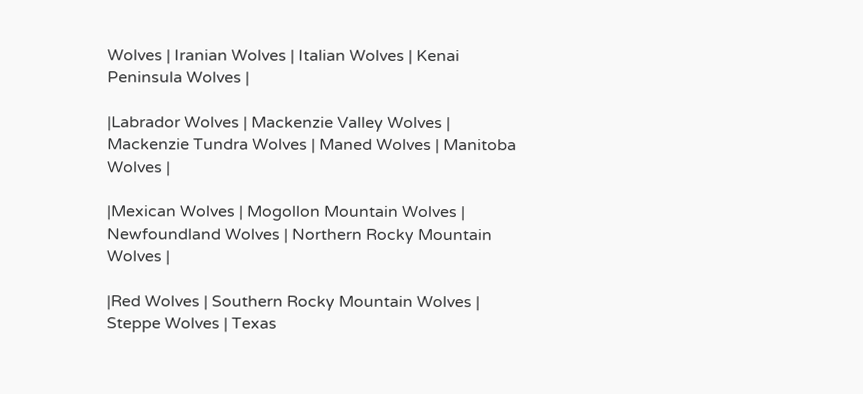Wolves | Iranian Wolves | Italian Wolves | Kenai Peninsula Wolves |

|Labrador Wolves | Mackenzie Valley Wolves | Mackenzie Tundra Wolves | Maned Wolves | Manitoba Wolves |

|Mexican Wolves | Mogollon Mountain Wolves | Newfoundland Wolves | Northern Rocky Mountain Wolves |

|Red Wolves | Southern Rocky Mountain Wolves | Steppe Wolves | Texas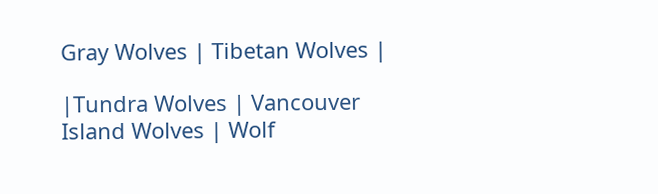Gray Wolves | Tibetan Wolves |

|Tundra Wolves | Vancouver Island Wolves | Wolf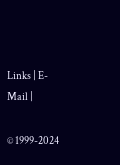Links | E-Mail |

© 1999-2024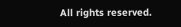All rights reserved.